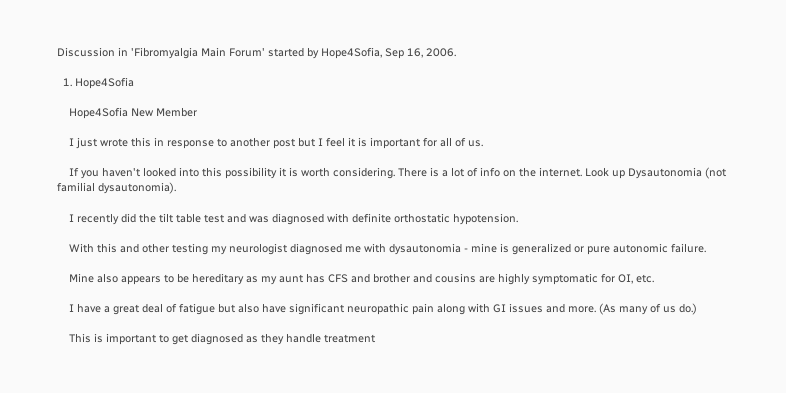Discussion in 'Fibromyalgia Main Forum' started by Hope4Sofia, Sep 16, 2006.

  1. Hope4Sofia

    Hope4Sofia New Member

    I just wrote this in response to another post but I feel it is important for all of us.

    If you haven't looked into this possibility it is worth considering. There is a lot of info on the internet. Look up Dysautonomia (not familial dysautonomia).

    I recently did the tilt table test and was diagnosed with definite orthostatic hypotension.

    With this and other testing my neurologist diagnosed me with dysautonomia - mine is generalized or pure autonomic failure.

    Mine also appears to be hereditary as my aunt has CFS and brother and cousins are highly symptomatic for OI, etc.

    I have a great deal of fatigue but also have significant neuropathic pain along with GI issues and more. (As many of us do.)

    This is important to get diagnosed as they handle treatment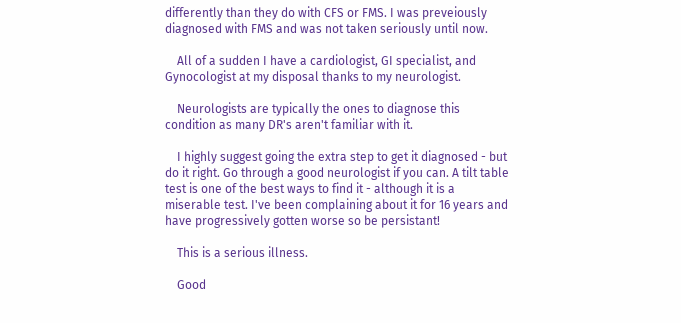differently than they do with CFS or FMS. I was preveiously diagnosed with FMS and was not taken seriously until now.

    All of a sudden I have a cardiologist, GI specialist, and Gynocologist at my disposal thanks to my neurologist.

    Neurologists are typically the ones to diagnose this condition as many DR's aren't familiar with it.

    I highly suggest going the extra step to get it diagnosed - but do it right. Go through a good neurologist if you can. A tilt table test is one of the best ways to find it - although it is a miserable test. I've been complaining about it for 16 years and have progressively gotten worse so be persistant!

    This is a serious illness.

    Good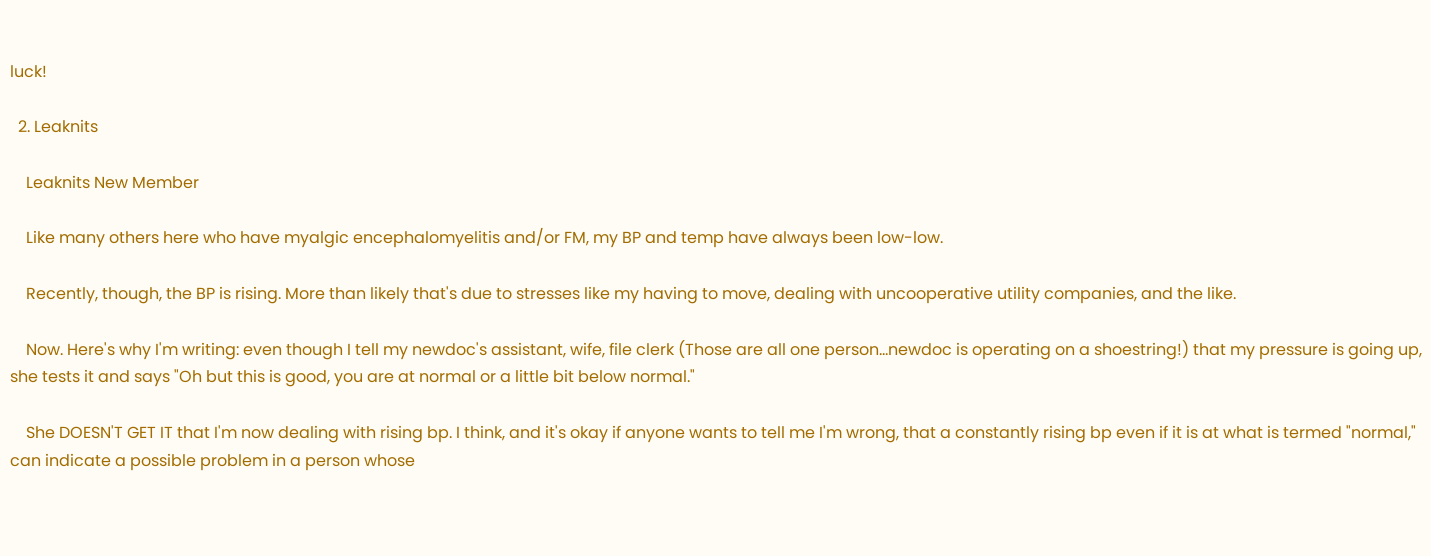luck!

  2. Leaknits

    Leaknits New Member

    Like many others here who have myalgic encephalomyelitis and/or FM, my BP and temp have always been low-low.

    Recently, though, the BP is rising. More than likely that's due to stresses like my having to move, dealing with uncooperative utility companies, and the like.

    Now. Here's why I'm writing: even though I tell my newdoc's assistant, wife, file clerk (Those are all one person...newdoc is operating on a shoestring!) that my pressure is going up, she tests it and says "Oh but this is good, you are at normal or a little bit below normal."

    She DOESN'T GET IT that I'm now dealing with rising bp. I think, and it's okay if anyone wants to tell me I'm wrong, that a constantly rising bp even if it is at what is termed "normal," can indicate a possible problem in a person whose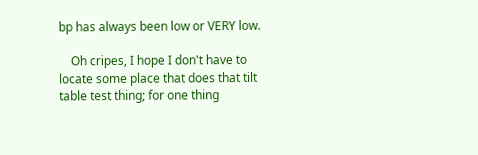bp has always been low or VERY low.

    Oh cripes, I hope I don't have to locate some place that does that tilt table test thing; for one thing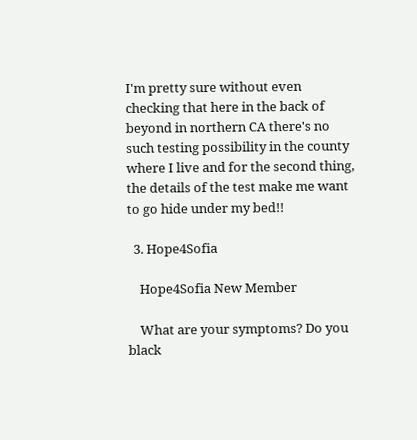I'm pretty sure without even checking that here in the back of beyond in northern CA there's no such testing possibility in the county where I live and for the second thing, the details of the test make me want to go hide under my bed!!

  3. Hope4Sofia

    Hope4Sofia New Member

    What are your symptoms? Do you black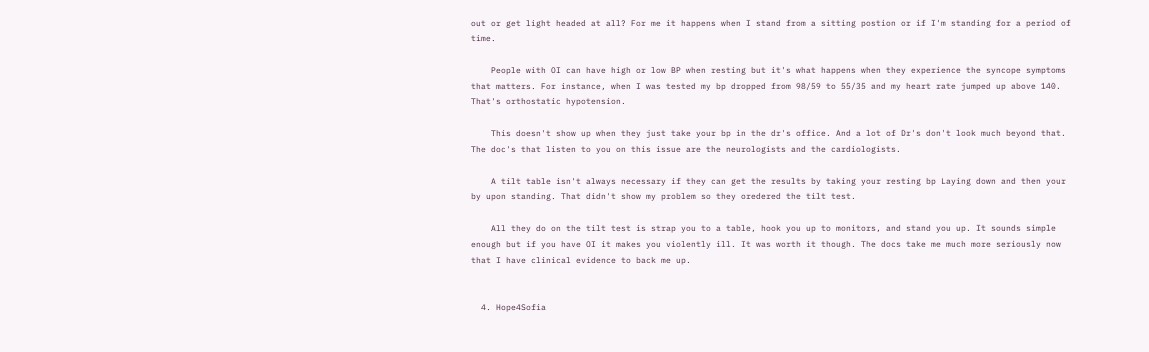out or get light headed at all? For me it happens when I stand from a sitting postion or if I'm standing for a period of time.

    People with OI can have high or low BP when resting but it's what happens when they experience the syncope symptoms that matters. For instance, when I was tested my bp dropped from 98/59 to 55/35 and my heart rate jumped up above 140. That's orthostatic hypotension.

    This doesn't show up when they just take your bp in the dr's office. And a lot of Dr's don't look much beyond that. The doc's that listen to you on this issue are the neurologists and the cardiologists.

    A tilt table isn't always necessary if they can get the results by taking your resting bp Laying down and then your by upon standing. That didn't show my problem so they oredered the tilt test.

    All they do on the tilt test is strap you to a table, hook you up to monitors, and stand you up. It sounds simple enough but if you have OI it makes you violently ill. It was worth it though. The docs take me much more seriously now that I have clinical evidence to back me up.


  4. Hope4Sofia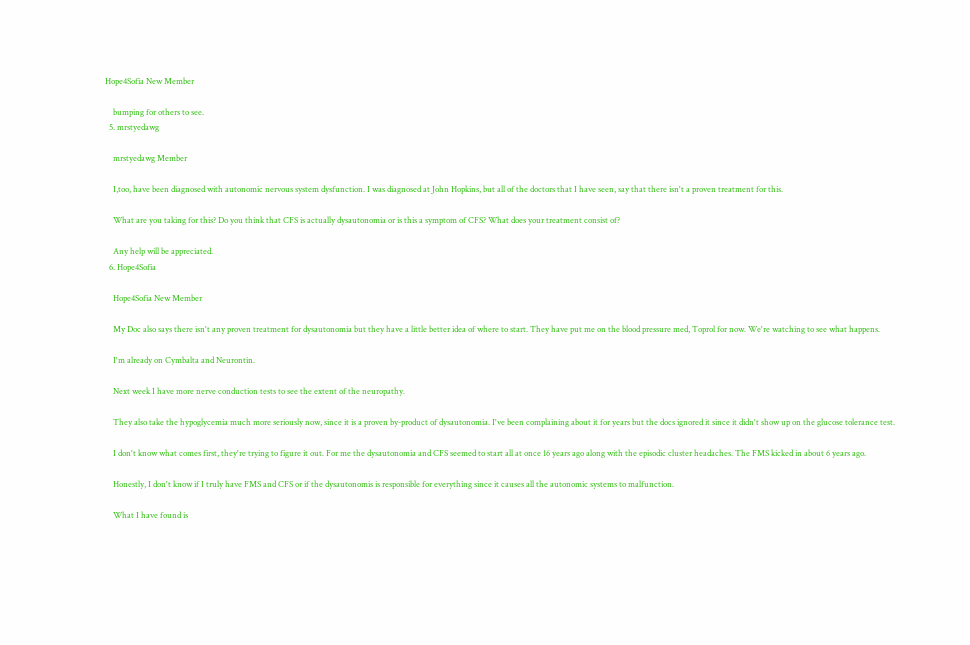Hope4Sofia New Member

    bumping for others to see.
  5. mrstyedawg

    mrstyedawg Member

    I,too, have been diagnosed with autonomic nervous system dysfunction. I was diagnosed at John Hopkins, but all of the doctors that I have seen, say that there isn't a proven treatment for this.

    What are you taking for this? Do you think that CFS is actually dysautonomia or is this a symptom of CFS? What does your treatment consist of?

    Any help will be appreciated.
  6. Hope4Sofia

    Hope4Sofia New Member

    My Doc also says there isn't any proven treatment for dysautonomia but they have a little better idea of where to start. They have put me on the blood pressure med, Toprol for now. We're watching to see what happens.

    I'm already on Cymbalta and Neurontin.

    Next week I have more nerve conduction tests to see the extent of the neuropathy.

    They also take the hypoglycemia much more seriously now, since it is a proven by-product of dysautonomia. I've been complaining about it for years but the docs ignored it since it didn't show up on the glucose tolerance test.

    I don't know what comes first, they're trying to figure it out. For me the dysautonomia and CFS seemed to start all at once 16 years ago along with the episodic cluster headaches. The FMS kicked in about 6 years ago.

    Honestly, I don't know if I truly have FMS and CFS or if the dysautonomis is responsible for everything since it causes all the autonomic systems to malfunction.

    What I have found is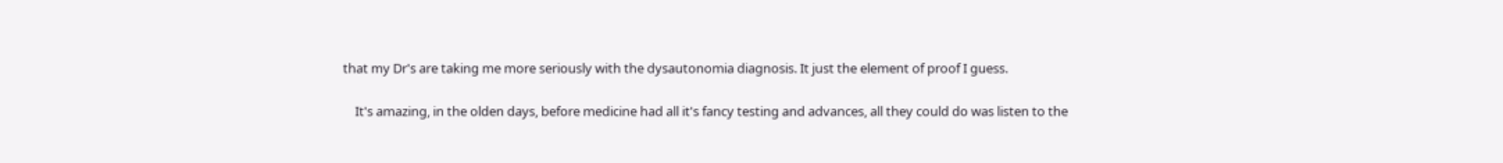that my Dr's are taking me more seriously with the dysautonomia diagnosis. It just the element of proof I guess.

    It's amazing, in the olden days, before medicine had all it's fancy testing and advances, all they could do was listen to the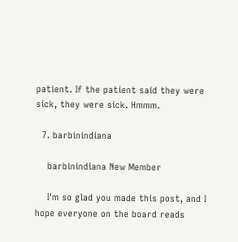patient. If the patient said they were sick, they were sick. Hmmm.

  7. barbinindiana

    barbinindiana New Member

    I'm so glad you made this post, and I hope everyone on the board reads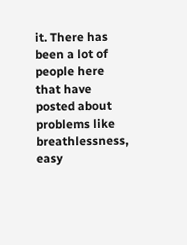it. There has been a lot of people here that have posted about problems like breathlessness, easy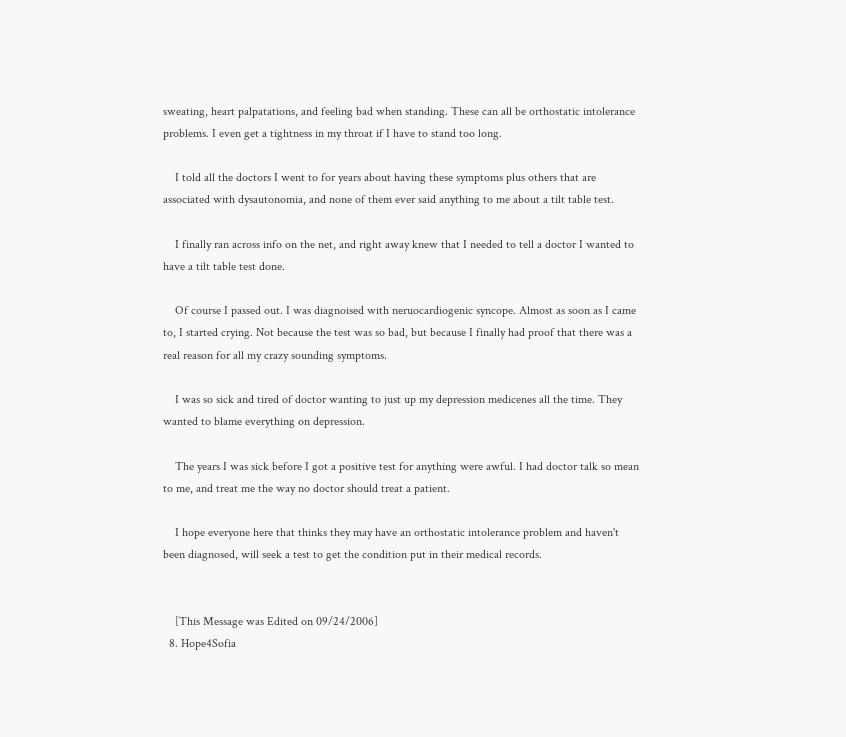sweating, heart palpatations, and feeling bad when standing. These can all be orthostatic intolerance problems. I even get a tightness in my throat if I have to stand too long.

    I told all the doctors I went to for years about having these symptoms plus others that are associated with dysautonomia, and none of them ever said anything to me about a tilt table test.

    I finally ran across info on the net, and right away knew that I needed to tell a doctor I wanted to have a tilt table test done.

    Of course I passed out. I was diagnoised with neruocardiogenic syncope. Almost as soon as I came to, I started crying. Not because the test was so bad, but because I finally had proof that there was a real reason for all my crazy sounding symptoms.

    I was so sick and tired of doctor wanting to just up my depression medicenes all the time. They wanted to blame everything on depression.

    The years I was sick before I got a positive test for anything were awful. I had doctor talk so mean to me, and treat me the way no doctor should treat a patient.

    I hope everyone here that thinks they may have an orthostatic intolerance problem and haven't been diagnosed, will seek a test to get the condition put in their medical records.


    [This Message was Edited on 09/24/2006]
  8. Hope4Sofia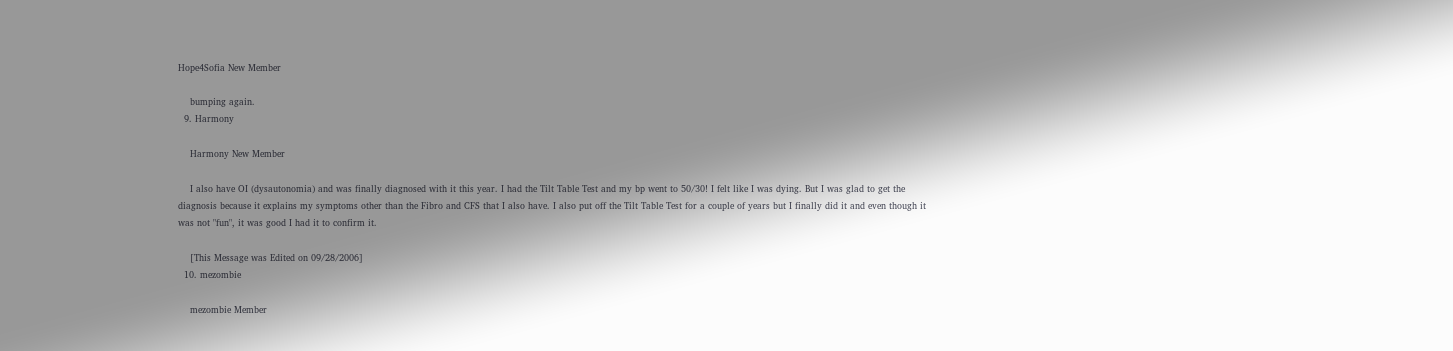Hope4Sofia New Member

    bumping again.
  9. Harmony

    Harmony New Member

    I also have OI (dysautonomia) and was finally diagnosed with it this year. I had the Tilt Table Test and my bp went to 50/30! I felt like I was dying. But I was glad to get the diagnosis because it explains my symptoms other than the Fibro and CFS that I also have. I also put off the Tilt Table Test for a couple of years but I finally did it and even though it was not "fun", it was good I had it to confirm it.

    [This Message was Edited on 09/28/2006]
  10. mezombie

    mezombie Member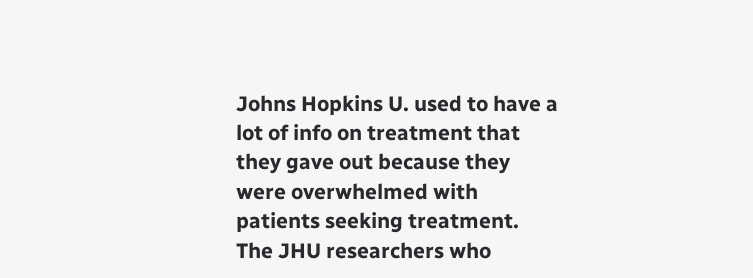Johns Hopkins U. used to have a lot of info on treatment that they gave out because they were overwhelmed with patients seeking treatment. The JHU researchers who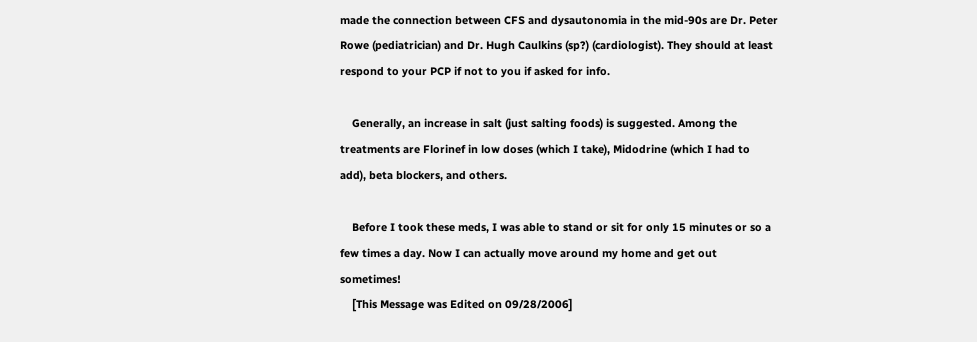made the connection between CFS and dysautonomia in the mid-90s are Dr. Peter Rowe (pediatrician) and Dr. Hugh Caulkins (sp?) (cardiologist). They should at least respond to your PCP if not to you if asked for info.

    Generally, an increase in salt (just salting foods) is suggested. Among the treatments are Florinef in low doses (which I take), Midodrine (which I had to add), beta blockers, and others.

    Before I took these meds, I was able to stand or sit for only 15 minutes or so a few times a day. Now I can actually move around my home and get out sometimes!
    [This Message was Edited on 09/28/2006]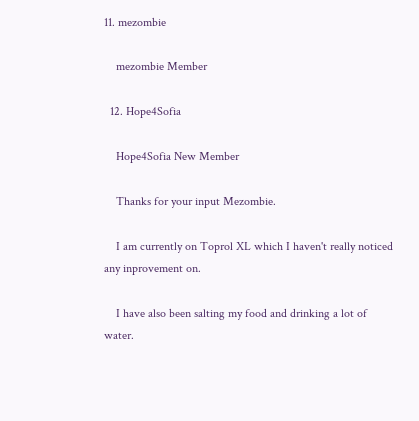11. mezombie

    mezombie Member

  12. Hope4Sofia

    Hope4Sofia New Member

    Thanks for your input Mezombie.

    I am currently on Toprol XL which I haven't really noticed any inprovement on.

    I have also been salting my food and drinking a lot of water.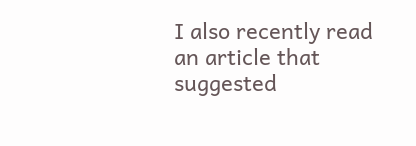I also recently read an article that suggested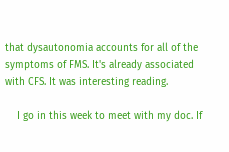that dysautonomia accounts for all of the symptoms of FMS. It's already associated with CFS. It was interesting reading.

    I go in this week to meet with my doc. If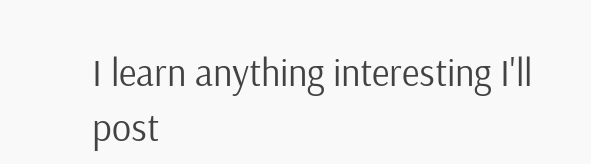I learn anything interesting I'll post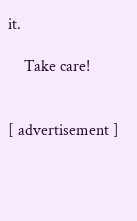it.

    Take care!


[ advertisement ]